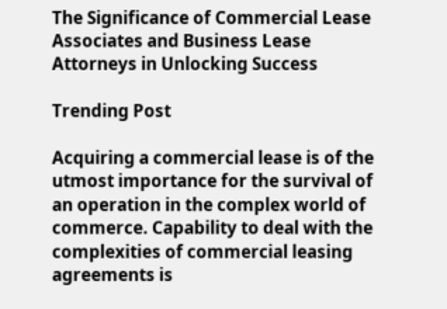The Significance of Commercial Lease Associates and Business Lease Attorneys in Unlocking Success

Trending Post

Acquiring a commercial lease is of the utmost importance for the survival of an operation in the complex world of commerce. Capability to deal with the complexities of commercial leasing agreements is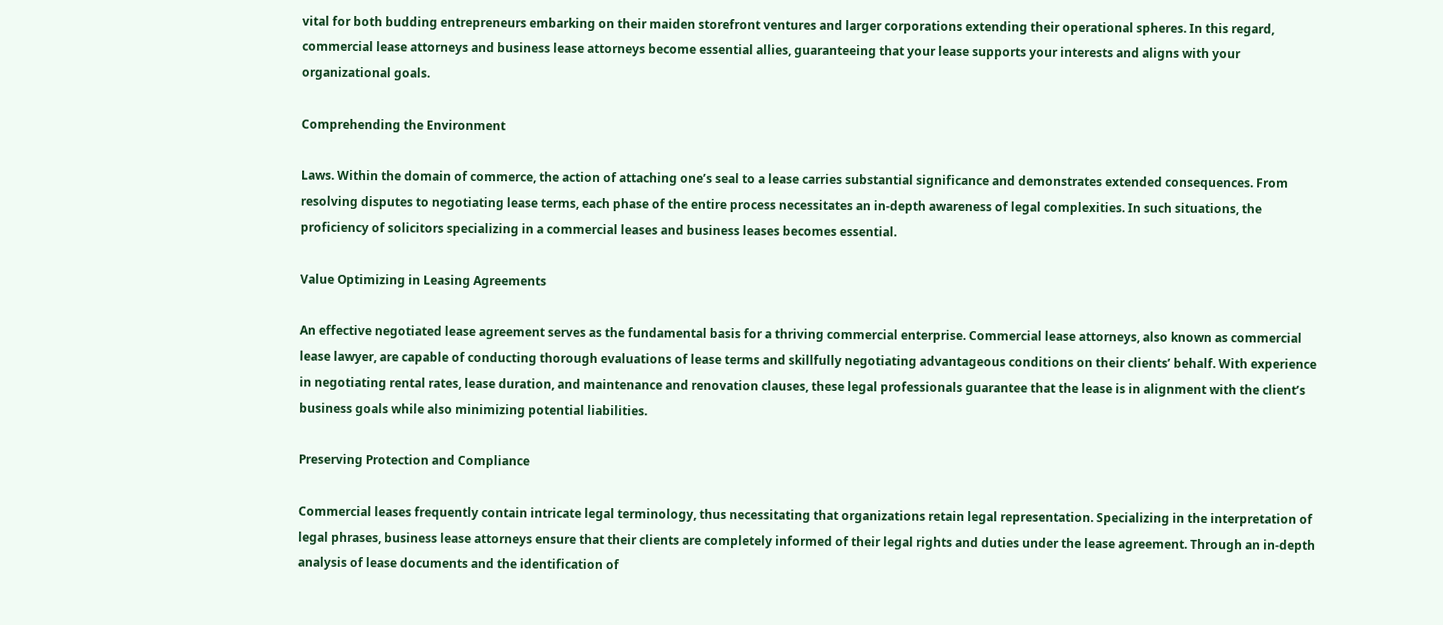vital for both budding entrepreneurs embarking on their maiden storefront ventures and larger corporations extending their operational spheres. In this regard, commercial lease attorneys and business lease attorneys become essential allies, guaranteeing that your lease supports your interests and aligns with your organizational goals.

Comprehending the Environment

Laws. Within the domain of commerce, the action of attaching one’s seal to a lease carries substantial significance and demonstrates extended consequences. From resolving disputes to negotiating lease terms, each phase of the entire process necessitates an in-depth awareness of legal complexities. In such situations, the proficiency of solicitors specializing in a commercial leases and business leases becomes essential.

Value Optimizing in Leasing Agreements

An effective negotiated lease agreement serves as the fundamental basis for a thriving commercial enterprise. Commercial lease attorneys, also known as commercial lease lawyer, are capable of conducting thorough evaluations of lease terms and skillfully negotiating advantageous conditions on their clients’ behalf. With experience in negotiating rental rates, lease duration, and maintenance and renovation clauses, these legal professionals guarantee that the lease is in alignment with the client’s business goals while also minimizing potential liabilities.

Preserving Protection and Compliance

Commercial leases frequently contain intricate legal terminology, thus necessitating that organizations retain legal representation. Specializing in the interpretation of legal phrases, business lease attorneys ensure that their clients are completely informed of their legal rights and duties under the lease agreement. Through an in-depth analysis of lease documents and the identification of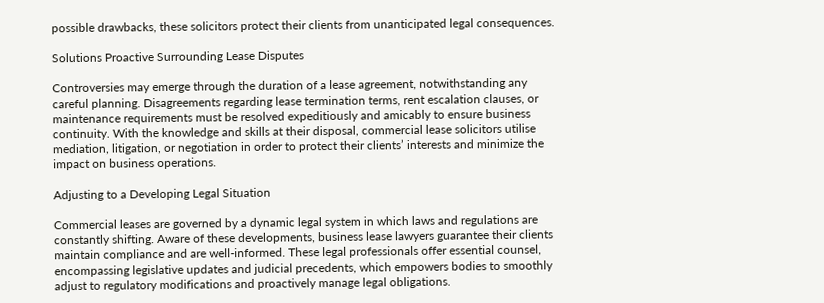possible drawbacks, these solicitors protect their clients from unanticipated legal consequences.

Solutions Proactive Surrounding Lease Disputes

Controversies may emerge through the duration of a lease agreement, notwithstanding any careful planning. Disagreements regarding lease termination terms, rent escalation clauses, or maintenance requirements must be resolved expeditiously and amicably to ensure business continuity. With the knowledge and skills at their disposal, commercial lease solicitors utilise mediation, litigation, or negotiation in order to protect their clients’ interests and minimize the impact on business operations.

Adjusting to a Developing Legal Situation

Commercial leases are governed by a dynamic legal system in which laws and regulations are constantly shifting. Aware of these developments, business lease lawyers guarantee their clients maintain compliance and are well-informed. These legal professionals offer essential counsel, encompassing legislative updates and judicial precedents, which empowers bodies to smoothly adjust to regulatory modifications and proactively manage legal obligations.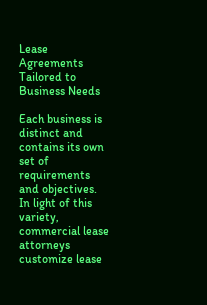Lease Agreements Tailored to Business Needs

Each business is distinct and contains its own set of requirements and objectives. In light of this variety, commercial lease attorneys customize lease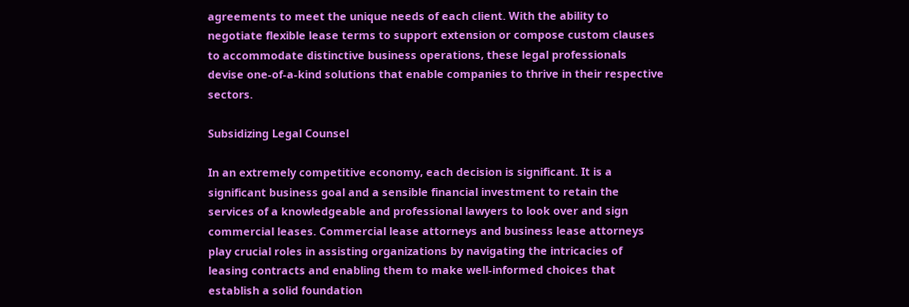agreements to meet the unique needs of each client. With the ability to negotiate flexible lease terms to support extension or compose custom clauses to accommodate distinctive business operations, these legal professionals devise one-of-a-kind solutions that enable companies to thrive in their respective sectors.

Subsidizing Legal Counsel

In an extremely competitive economy, each decision is significant. It is a significant business goal and a sensible financial investment to retain the services of a knowledgeable and professional lawyers to look over and sign commercial leases. Commercial lease attorneys and business lease attorneys play crucial roles in assisting organizations by navigating the intricacies of leasing contracts and enabling them to make well-informed choices that establish a solid foundation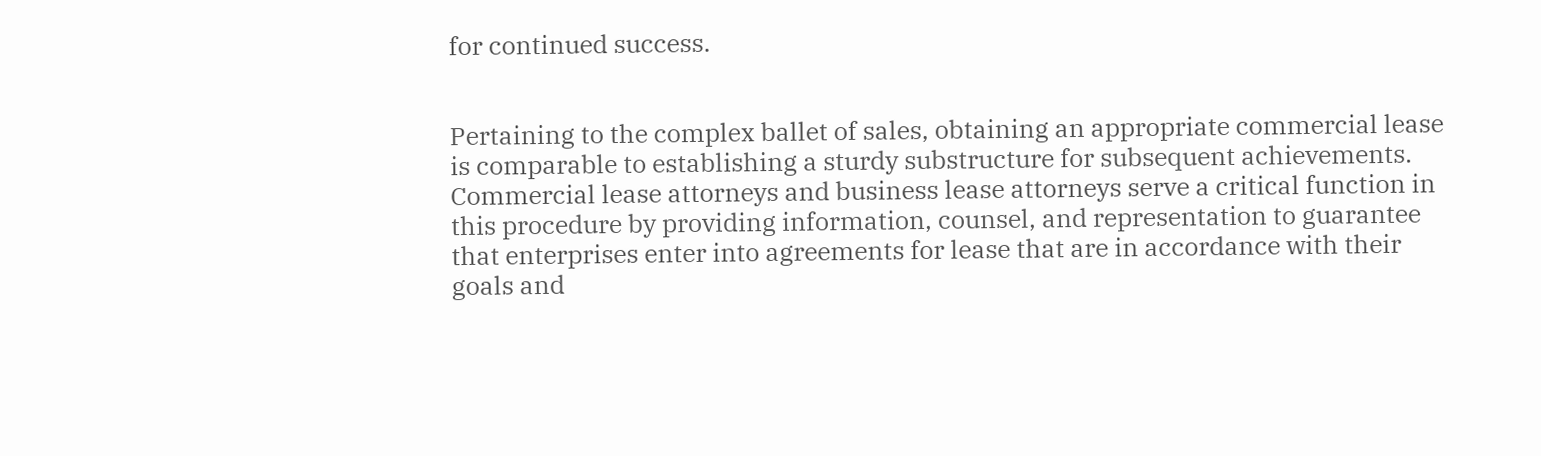for continued success.


Pertaining to the complex ballet of sales, obtaining an appropriate commercial lease is comparable to establishing a sturdy substructure for subsequent achievements. Commercial lease attorneys and business lease attorneys serve a critical function in this procedure by providing information, counsel, and representation to guarantee that enterprises enter into agreements for lease that are in accordance with their goals and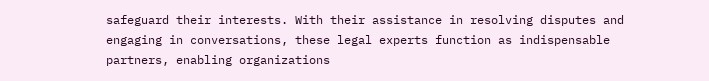safeguard their interests. With their assistance in resolving disputes and engaging in conversations, these legal experts function as indispensable partners, enabling organizations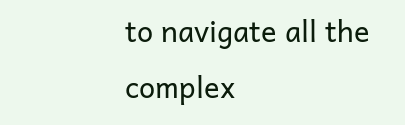to navigate all the complex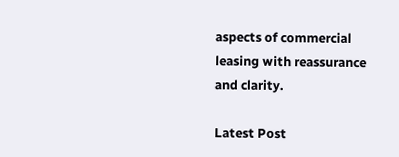aspects of commercial leasing with reassurance and clarity.

Latest Post